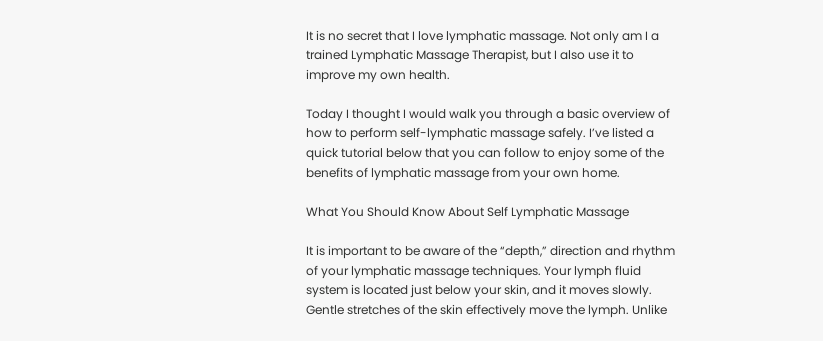It is no secret that I love lymphatic massage. Not only am I a trained Lymphatic Massage Therapist, but I also use it to improve my own health.

Today I thought I would walk you through a basic overview of how to perform self-lymphatic massage safely. I’ve listed a quick tutorial below that you can follow to enjoy some of the benefits of lymphatic massage from your own home.

What You Should Know About Self Lymphatic Massage

It is important to be aware of the “depth,” direction and rhythm of your lymphatic massage techniques. Your lymph fluid system is located just below your skin, and it moves slowly. Gentle stretches of the skin effectively move the lymph. Unlike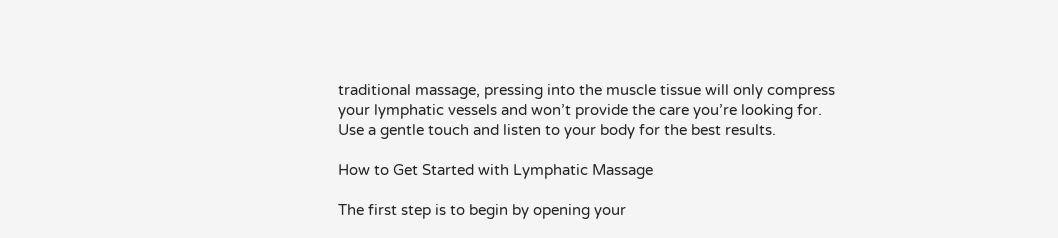traditional massage, pressing into the muscle tissue will only compress your lymphatic vessels and won’t provide the care you’re looking for. Use a gentle touch and listen to your body for the best results.

How to Get Started with Lymphatic Massage

The first step is to begin by opening your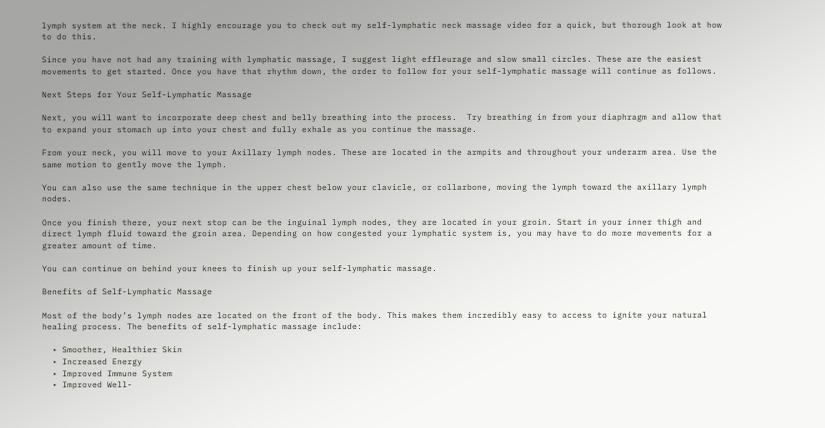lymph system at the neck. I highly encourage you to check out my self-lymphatic neck massage video for a quick, but thorough look at how to do this.

Since you have not had any training with lymphatic massage, I suggest light effleurage and slow small circles. These are the easiest movements to get started. Once you have that rhythm down, the order to follow for your self-lymphatic massage will continue as follows.

Next Steps for Your Self-Lymphatic Massage

Next, you will want to incorporate deep chest and belly breathing into the process.  Try breathing in from your diaphragm and allow that to expand your stomach up into your chest and fully exhale as you continue the massage.

From your neck, you will move to your Axillary lymph nodes. These are located in the armpits and throughout your underarm area. Use the same motion to gently move the lymph.

You can also use the same technique in the upper chest below your clavicle, or collarbone, moving the lymph toward the axillary lymph nodes.

Once you finish there, your next stop can be the inguinal lymph nodes, they are located in your groin. Start in your inner thigh and direct lymph fluid toward the groin area. Depending on how congested your lymphatic system is, you may have to do more movements for a greater amount of time.

You can continue on behind your knees to finish up your self-lymphatic massage.

Benefits of Self-Lymphatic Massage

Most of the body’s lymph nodes are located on the front of the body. This makes them incredibly easy to access to ignite your natural healing process. The benefits of self-lymphatic massage include:

  • Smoother, Healthier Skin
  • Increased Energy
  • Improved Immune System
  • Improved Well-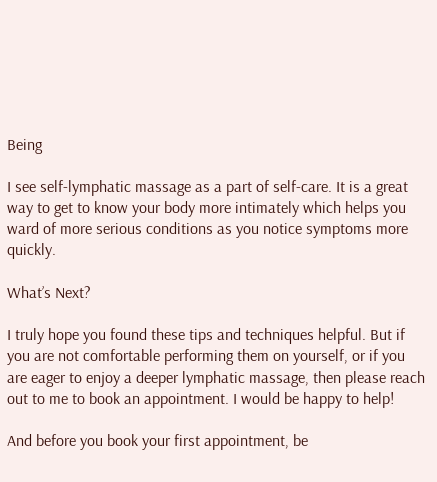Being

I see self-lymphatic massage as a part of self-care. It is a great way to get to know your body more intimately which helps you ward of more serious conditions as you notice symptoms more quickly.

What’s Next?

I truly hope you found these tips and techniques helpful. But if you are not comfortable performing them on yourself, or if you are eager to enjoy a deeper lymphatic massage, then please reach out to me to book an appointment. I would be happy to help!

And before you book your first appointment, be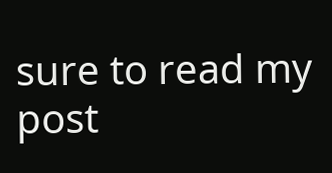sure to read my post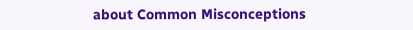about Common Misconceptions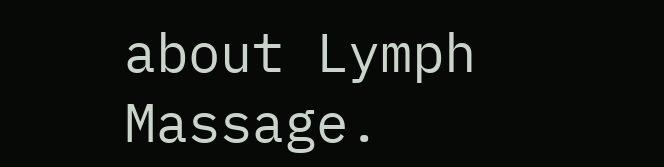about Lymph Massage.